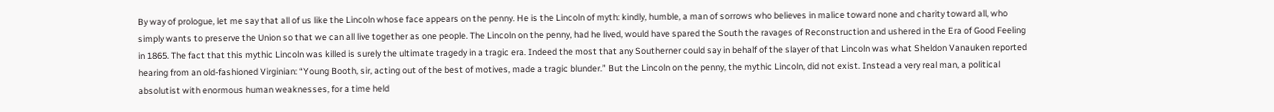By way of prologue, let me say that all of us like the Lincoln whose face appears on the penny. He is the Lincoln of myth: kindly, humble, a man of sorrows who believes in malice toward none and charity toward all, who simply wants to preserve the Union so that we can all live together as one people. The Lincoln on the penny, had he lived, would have spared the South the ravages of Reconstruction and ushered in the Era of Good Feeling in 1865. The fact that this mythic Lincoln was killed is surely the ultimate tragedy in a tragic era. Indeed the most that any Southerner could say in behalf of the slayer of that Lincoln was what Sheldon Vanauken reported hearing from an old-fashioned Virginian: “Young Booth, sir, acting out of the best of motives, made a tragic blunder.” But the Lincoln on the penny, the mythic Lincoln, did not exist. Instead a very real man, a political absolutist with enormous human weaknesses, for a time held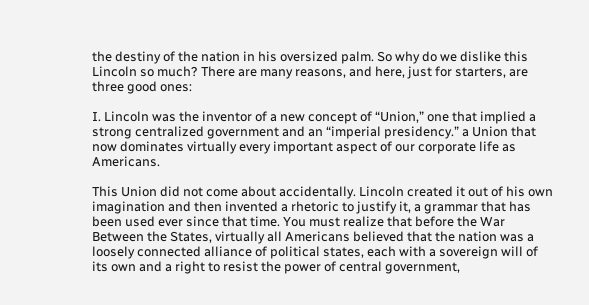the destiny of the nation in his oversized palm. So why do we dislike this Lincoln so much? There are many reasons, and here, just for starters, are three good ones:

I. Lincoln was the inventor of a new concept of “Union,” one that implied a strong centralized government and an “imperial presidency.” a Union that now dominates virtually every important aspect of our corporate life as Americans.

This Union did not come about accidentally. Lincoln created it out of his own imagination and then invented a rhetoric to justify it, a grammar that has been used ever since that time. You must realize that before the War Between the States, virtually all Americans believed that the nation was a loosely connected alliance of political states, each with a sovereign will of its own and a right to resist the power of central government,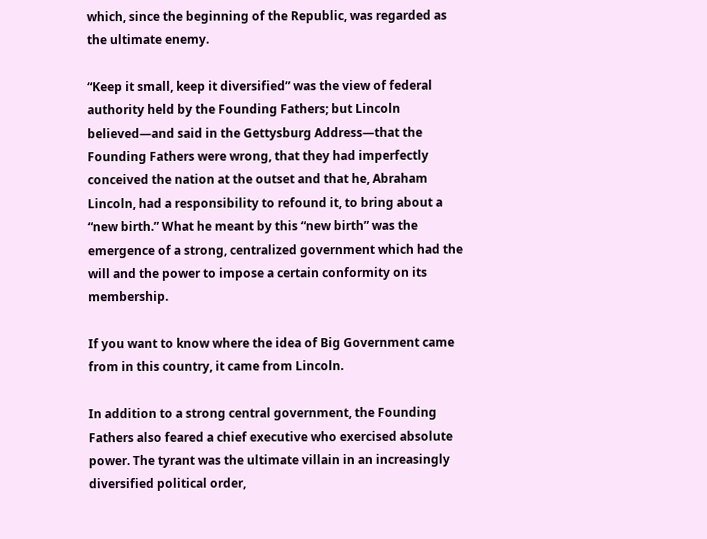which, since the beginning of the Republic, was regarded as the ultimate enemy.

“Keep it small, keep it diversified” was the view of federal authority held by the Founding Fathers; but Lincoln believed—and said in the Gettysburg Address—that the Founding Fathers were wrong, that they had imperfectly conceived the nation at the outset and that he, Abraham Lincoln, had a responsibility to refound it, to bring about a “new birth.” What he meant by this “new birth” was the emergence of a strong, centralized government which had the will and the power to impose a certain conformity on its membership.

If you want to know where the idea of Big Government came from in this country, it came from Lincoln.

In addition to a strong central government, the Founding Fathers also feared a chief executive who exercised absolute power. The tyrant was the ultimate villain in an increasingly diversified political order,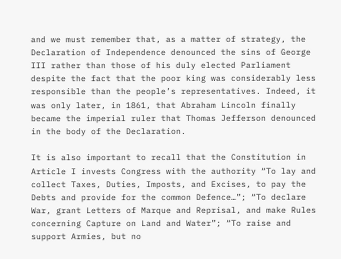and we must remember that, as a matter of strategy, the Declaration of Independence denounced the sins of George III rather than those of his duly elected Parliament despite the fact that the poor king was considerably less responsible than the people’s representatives. Indeed, it was only later, in 1861, that Abraham Lincoln finally became the imperial ruler that Thomas Jefferson denounced in the body of the Declaration.

It is also important to recall that the Constitution in Article I invests Congress with the authority “To lay and collect Taxes, Duties, Imposts, and Excises, to pay the Debts and provide for the common Defence…”; “To declare War, grant Letters of Marque and Reprisal, and make Rules concerning Capture on Land and Water”; “To raise and support Armies, but no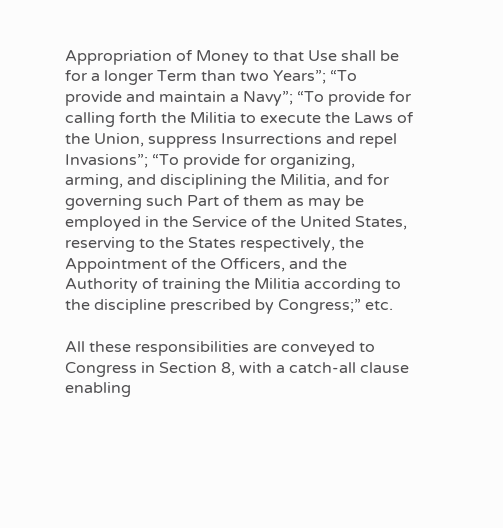Appropriation of Money to that Use shall be for a longer Term than two Years”; “To provide and maintain a Navy”; “To provide for calling forth the Militia to execute the Laws of the Union, suppress Insurrections and repel Invasions”; “To provide for organizing, arming, and disciplining the Militia, and for governing such Part of them as may be employed in the Service of the United States, reserving to the States respectively, the Appointment of the Officers, and the Authority of training the Militia according to the discipline prescribed by Congress;” etc.

All these responsibilities are conveyed to Congress in Section 8, with a catch-all clause enabling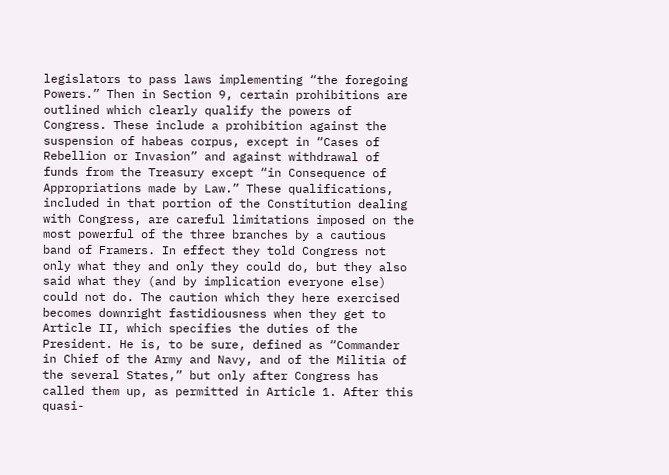legislators to pass laws implementing “the foregoing Powers.” Then in Section 9, certain prohibitions are outlined which clearly qualify the powers of Congress. These include a prohibition against the suspension of habeas corpus, except in “Cases of Rebellion or Invasion” and against withdrawal of funds from the Treasury except “in Consequence of Appropriations made by Law.” These qualifications, included in that portion of the Constitution dealing with Congress, are careful limitations imposed on the most powerful of the three branches by a cautious band of Framers. In effect they told Congress not only what they and only they could do, but they also said what they (and by implication everyone else) could not do. The caution which they here exercised becomes downright fastidiousness when they get to Article II, which specifies the duties of the President. He is, to be sure, defined as “Commander in Chief of the Army and Navy, and of the Militia of the several States,” but only after Congress has called them up, as permitted in Article 1. After this quasi-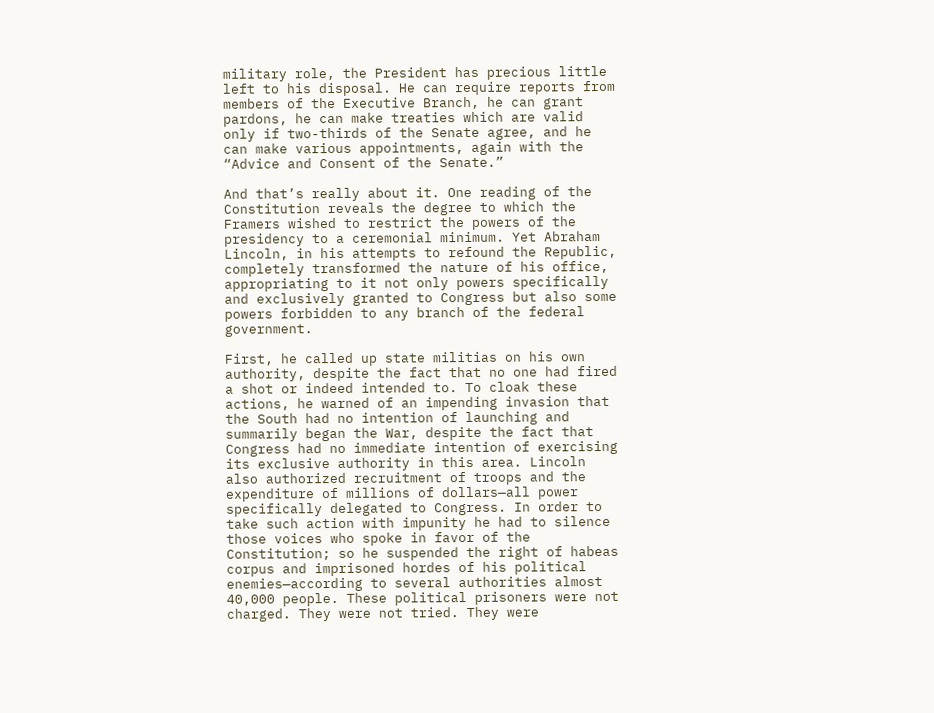military role, the President has precious little left to his disposal. He can require reports from members of the Executive Branch, he can grant pardons, he can make treaties which are valid only if two-thirds of the Senate agree, and he can make various appointments, again with the “Advice and Consent of the Senate.”

And that’s really about it. One reading of the Constitution reveals the degree to which the Framers wished to restrict the powers of the presidency to a ceremonial minimum. Yet Abraham Lincoln, in his attempts to refound the Republic, completely transformed the nature of his office, appropriating to it not only powers specifically and exclusively granted to Congress but also some powers forbidden to any branch of the federal government.

First, he called up state militias on his own authority, despite the fact that no one had fired a shot or indeed intended to. To cloak these actions, he warned of an impending invasion that the South had no intention of launching and summarily began the War, despite the fact that Congress had no immediate intention of exercising its exclusive authority in this area. Lincoln also authorized recruitment of troops and the expenditure of millions of dollars—all power specifically delegated to Congress. In order to take such action with impunity he had to silence those voices who spoke in favor of the Constitution; so he suspended the right of habeas corpus and imprisoned hordes of his political enemies—according to several authorities almost 40,000 people. These political prisoners were not charged. They were not tried. They were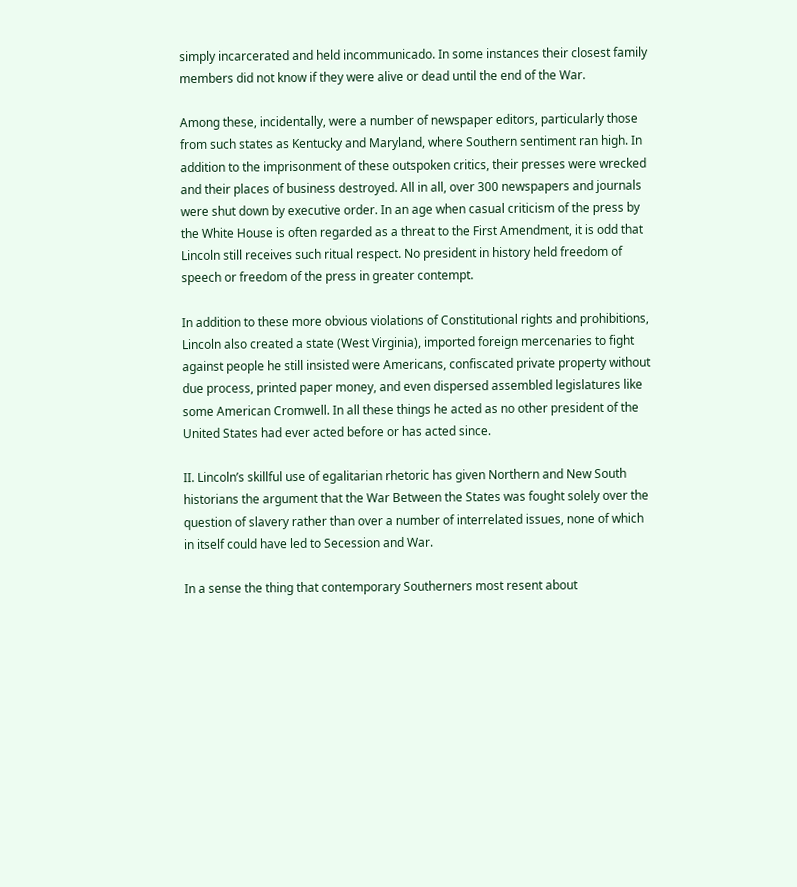simply incarcerated and held incommunicado. In some instances their closest family members did not know if they were alive or dead until the end of the War.

Among these, incidentally, were a number of newspaper editors, particularly those from such states as Kentucky and Maryland, where Southern sentiment ran high. In addition to the imprisonment of these outspoken critics, their presses were wrecked and their places of business destroyed. All in all, over 300 newspapers and journals were shut down by executive order. In an age when casual criticism of the press by the White House is often regarded as a threat to the First Amendment, it is odd that Lincoln still receives such ritual respect. No president in history held freedom of speech or freedom of the press in greater contempt.

In addition to these more obvious violations of Constitutional rights and prohibitions, Lincoln also created a state (West Virginia), imported foreign mercenaries to fight against people he still insisted were Americans, confiscated private property without due process, printed paper money, and even dispersed assembled legislatures like some American Cromwell. In all these things he acted as no other president of the United States had ever acted before or has acted since.

II. Lincoln’s skillful use of egalitarian rhetoric has given Northern and New South historians the argument that the War Between the States was fought solely over the question of slavery rather than over a number of interrelated issues, none of which in itself could have led to Secession and War.

In a sense the thing that contemporary Southerners most resent about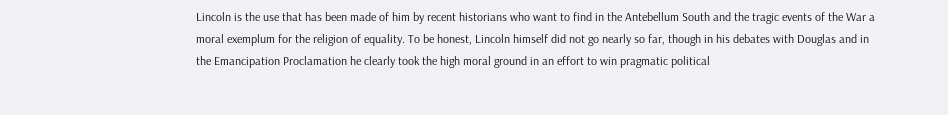Lincoln is the use that has been made of him by recent historians who want to find in the Antebellum South and the tragic events of the War a moral exemplum for the religion of equality. To be honest, Lincoln himself did not go nearly so far, though in his debates with Douglas and in the Emancipation Proclamation he clearly took the high moral ground in an effort to win pragmatic political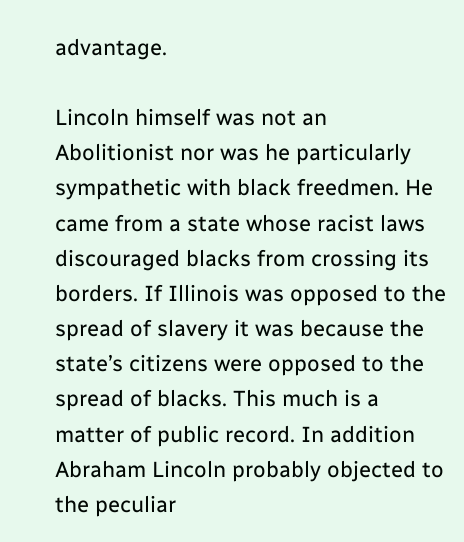advantage.

Lincoln himself was not an Abolitionist nor was he particularly sympathetic with black freedmen. He came from a state whose racist laws discouraged blacks from crossing its borders. If Illinois was opposed to the spread of slavery it was because the state’s citizens were opposed to the spread of blacks. This much is a matter of public record. In addition Abraham Lincoln probably objected to the peculiar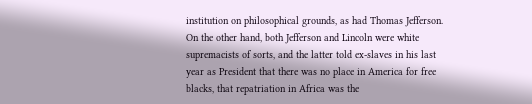institution on philosophical grounds, as had Thomas Jefferson. On the other hand, both Jefferson and Lincoln were white supremacists of sorts, and the latter told ex-slaves in his last year as President that there was no place in America for free blacks, that repatriation in Africa was the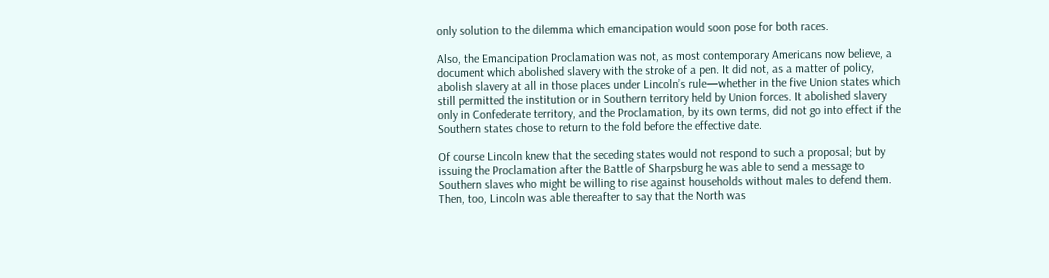only solution to the dilemma which emancipation would soon pose for both races.

Also, the Emancipation Proclamation was not, as most contemporary Americans now believe, a document which abolished slavery with the stroke of a pen. It did not, as a matter of policy, abolish slavery at all in those places under Lincoln’s rule—whether in the five Union states which still permitted the institution or in Southern territory held by Union forces. It abolished slavery only in Confederate territory, and the Proclamation, by its own terms, did not go into effect if the Southern states chose to return to the fold before the effective date.

Of course Lincoln knew that the seceding states would not respond to such a proposal; but by issuing the Proclamation after the Battle of Sharpsburg he was able to send a message to Southern slaves who might be willing to rise against households without males to defend them. Then, too, Lincoln was able thereafter to say that the North was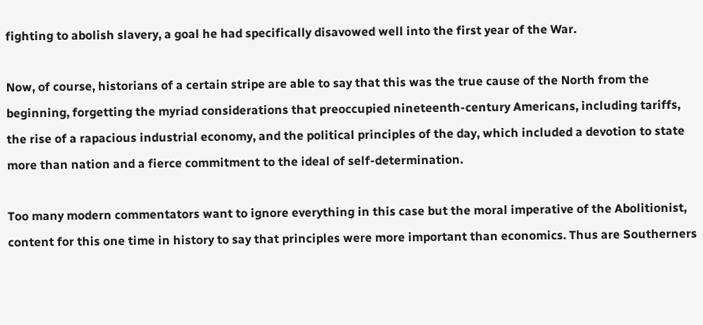fighting to abolish slavery, a goal he had specifically disavowed well into the first year of the War.

Now, of course, historians of a certain stripe are able to say that this was the true cause of the North from the beginning, forgetting the myriad considerations that preoccupied nineteenth-century Americans, including tariffs, the rise of a rapacious industrial economy, and the political principles of the day, which included a devotion to state more than nation and a fierce commitment to the ideal of self-determination.

Too many modern commentators want to ignore everything in this case but the moral imperative of the Abolitionist, content for this one time in history to say that principles were more important than economics. Thus are Southerners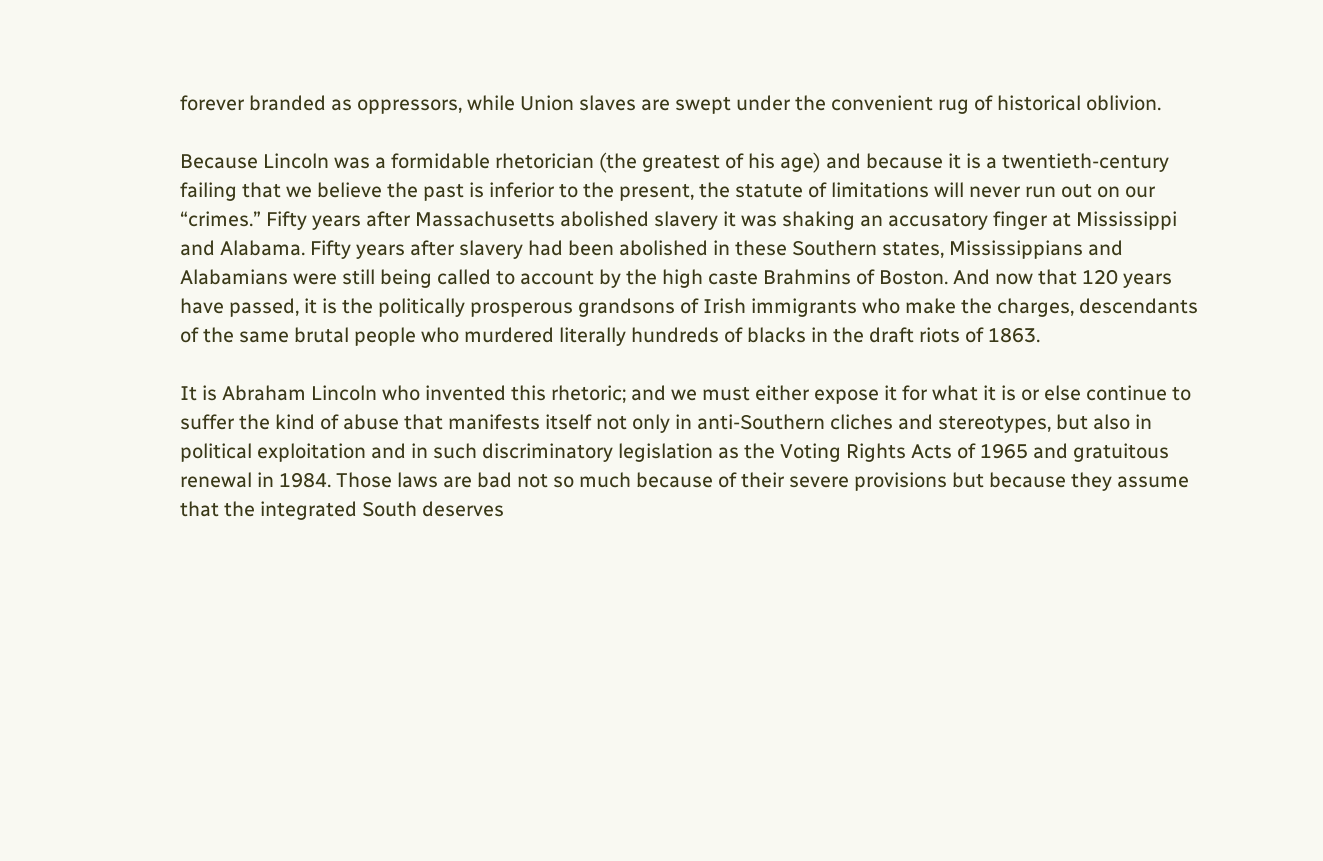forever branded as oppressors, while Union slaves are swept under the convenient rug of historical oblivion.

Because Lincoln was a formidable rhetorician (the greatest of his age) and because it is a twentieth-century failing that we believe the past is inferior to the present, the statute of limitations will never run out on our “crimes.” Fifty years after Massachusetts abolished slavery it was shaking an accusatory finger at Mississippi and Alabama. Fifty years after slavery had been abolished in these Southern states, Mississippians and Alabamians were still being called to account by the high caste Brahmins of Boston. And now that 120 years have passed, it is the politically prosperous grandsons of Irish immigrants who make the charges, descendants of the same brutal people who murdered literally hundreds of blacks in the draft riots of 1863.

It is Abraham Lincoln who invented this rhetoric; and we must either expose it for what it is or else continue to suffer the kind of abuse that manifests itself not only in anti-Southern cliches and stereotypes, but also in political exploitation and in such discriminatory legislation as the Voting Rights Acts of 1965 and gratuitous renewal in 1984. Those laws are bad not so much because of their severe provisions but because they assume that the integrated South deserves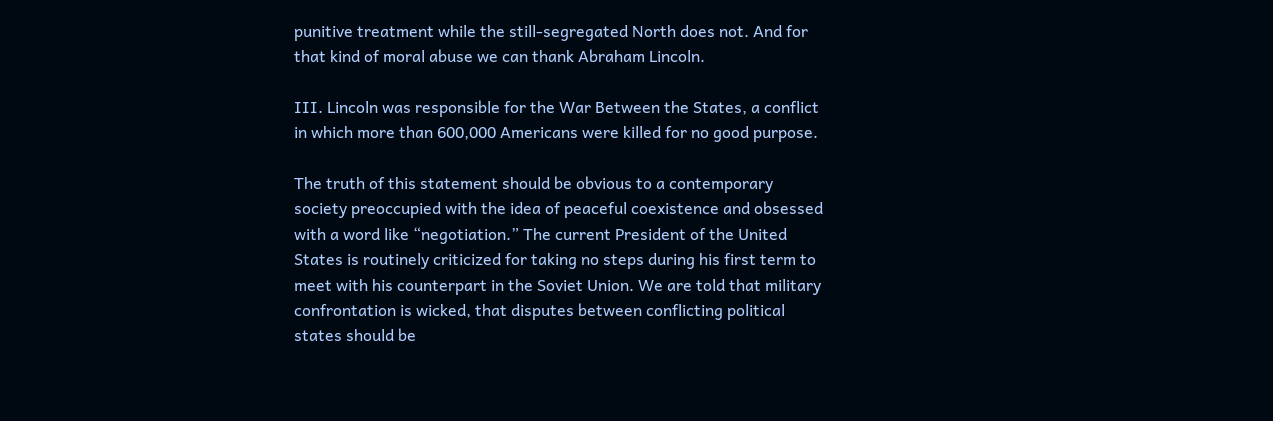punitive treatment while the still-segregated North does not. And for that kind of moral abuse we can thank Abraham Lincoln.

III. Lincoln was responsible for the War Between the States, a conflict in which more than 600,000 Americans were killed for no good purpose.

The truth of this statement should be obvious to a contemporary society preoccupied with the idea of peaceful coexistence and obsessed with a word like “negotiation.” The current President of the United States is routinely criticized for taking no steps during his first term to meet with his counterpart in the Soviet Union. We are told that military confrontation is wicked, that disputes between conflicting political states should be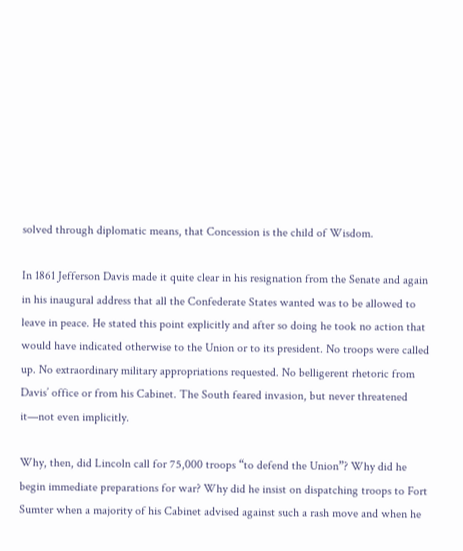solved through diplomatic means, that Concession is the child of Wisdom.

In 1861 Jefferson Davis made it quite clear in his resignation from the Senate and again in his inaugural address that all the Confederate States wanted was to be allowed to leave in peace. He stated this point explicitly and after so doing he took no action that would have indicated otherwise to the Union or to its president. No troops were called up. No extraordinary military appropriations requested. No belligerent rhetoric from Davis’ office or from his Cabinet. The South feared invasion, but never threatened it—not even implicitly.

Why, then, did Lincoln call for 75,000 troops “to defend the Union”? Why did he begin immediate preparations for war? Why did he insist on dispatching troops to Fort Sumter when a majority of his Cabinet advised against such a rash move and when he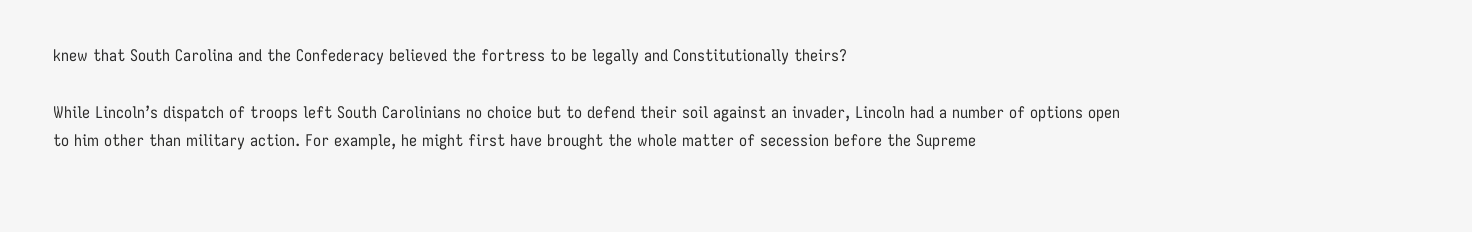knew that South Carolina and the Confederacy believed the fortress to be legally and Constitutionally theirs?

While Lincoln’s dispatch of troops left South Carolinians no choice but to defend their soil against an invader, Lincoln had a number of options open to him other than military action. For example, he might first have brought the whole matter of secession before the Supreme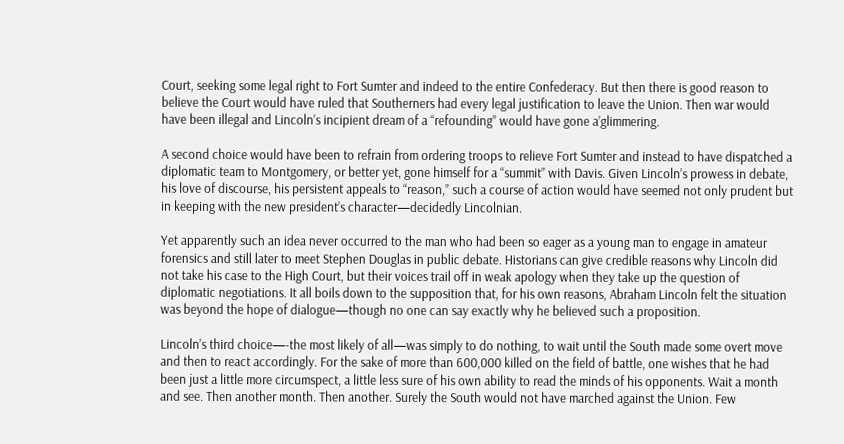Court, seeking some legal right to Fort Sumter and indeed to the entire Confederacy. But then there is good reason to believe the Court would have ruled that Southerners had every legal justification to leave the Union. Then war would have been illegal and Lincoln’s incipient dream of a “refounding” would have gone a’glimmering.

A second choice would have been to refrain from ordering troops to relieve Fort Sumter and instead to have dispatched a diplomatic team to Montgomery, or better yet, gone himself for a “summit” with Davis. Given Lincoln’s prowess in debate, his love of discourse, his persistent appeals to “reason,” such a course of action would have seemed not only prudent but in keeping with the new president’s character—decidedly Lincolnian.

Yet apparently such an idea never occurred to the man who had been so eager as a young man to engage in amateur forensics and still later to meet Stephen Douglas in public debate. Historians can give credible reasons why Lincoln did not take his case to the High Court, but their voices trail off in weak apology when they take up the question of diplomatic negotiations. It all boils down to the supposition that, for his own reasons, Abraham Lincoln felt the situation was beyond the hope of dialogue—though no one can say exactly why he believed such a proposition.

Lincoln’s third choice—-the most likely of all—was simply to do nothing, to wait until the South made some overt move and then to react accordingly. For the sake of more than 600,000 killed on the field of battle, one wishes that he had been just a little more circumspect, a little less sure of his own ability to read the minds of his opponents. Wait a month and see. Then another month. Then another. Surely the South would not have marched against the Union. Few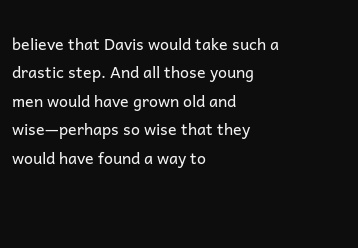believe that Davis would take such a drastic step. And all those young men would have grown old and wise—perhaps so wise that they would have found a way to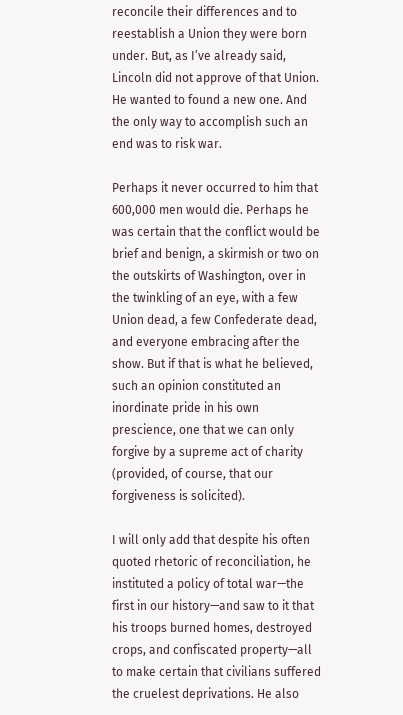reconcile their differences and to reestablish a Union they were born under. But, as I’ve already said, Lincoln did not approve of that Union. He wanted to found a new one. And the only way to accomplish such an end was to risk war.

Perhaps it never occurred to him that 600,000 men would die. Perhaps he was certain that the conflict would be brief and benign, a skirmish or two on the outskirts of Washington, over in the twinkling of an eye, with a few Union dead, a few Confederate dead, and everyone embracing after the show. But if that is what he believed, such an opinion constituted an inordinate pride in his own prescience, one that we can only forgive by a supreme act of charity (provided, of course, that our forgiveness is solicited).

I will only add that despite his often quoted rhetoric of reconciliation, he instituted a policy of total war—the first in our history—and saw to it that his troops burned homes, destroyed crops, and confiscated property—all to make certain that civilians suffered the cruelest deprivations. He also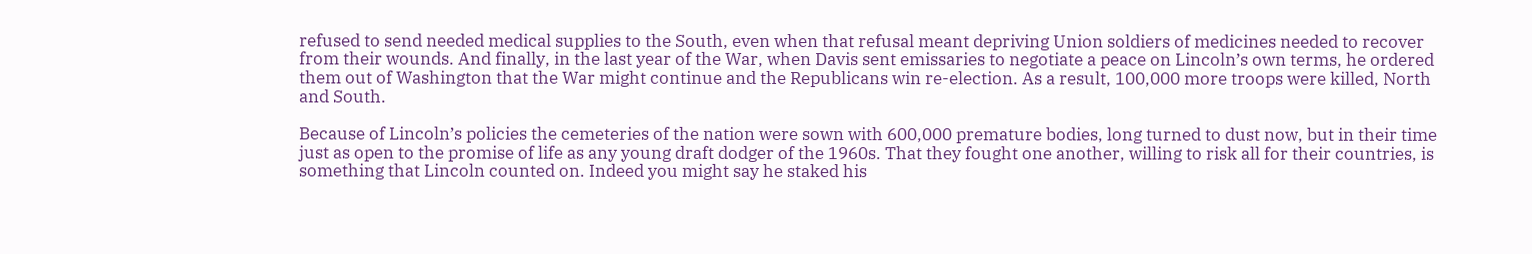refused to send needed medical supplies to the South, even when that refusal meant depriving Union soldiers of medicines needed to recover from their wounds. And finally, in the last year of the War, when Davis sent emissaries to negotiate a peace on Lincoln’s own terms, he ordered them out of Washington that the War might continue and the Republicans win re-election. As a result, 100,000 more troops were killed, North and South.

Because of Lincoln’s policies the cemeteries of the nation were sown with 600,000 premature bodies, long turned to dust now, but in their time just as open to the promise of life as any young draft dodger of the 1960s. That they fought one another, willing to risk all for their countries, is something that Lincoln counted on. Indeed you might say he staked his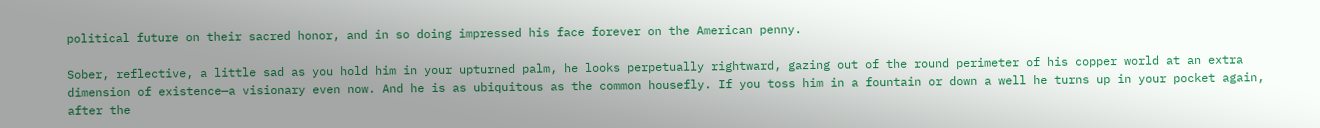political future on their sacred honor, and in so doing impressed his face forever on the American penny.

Sober, reflective, a little sad as you hold him in your upturned palm, he looks perpetually rightward, gazing out of the round perimeter of his copper world at an extra dimension of existence—a visionary even now. And he is as ubiquitous as the common housefly. If you toss him in a fountain or down a well he turns up in your pocket again, after the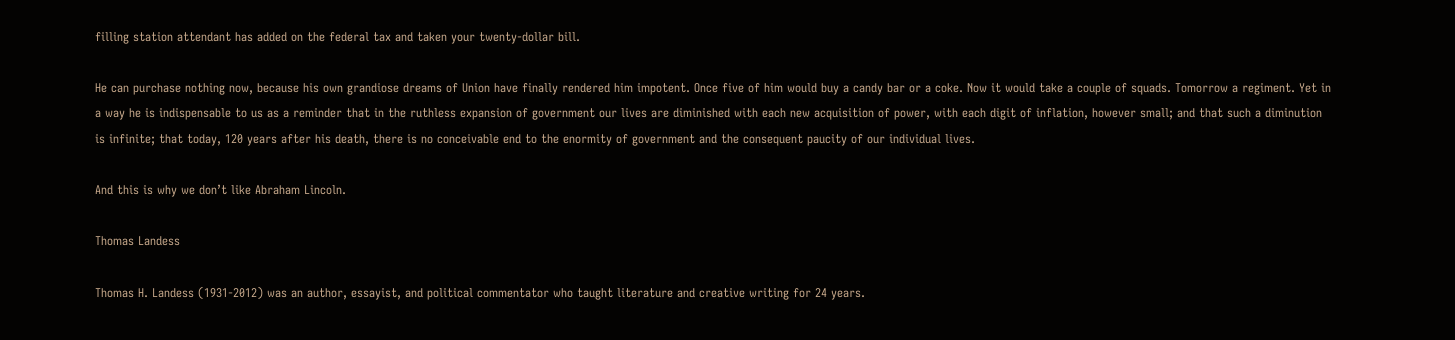filling station attendant has added on the federal tax and taken your twenty-dollar bill.

He can purchase nothing now, because his own grandiose dreams of Union have finally rendered him impotent. Once five of him would buy a candy bar or a coke. Now it would take a couple of squads. Tomorrow a regiment. Yet in a way he is indispensable to us as a reminder that in the ruthless expansion of government our lives are diminished with each new acquisition of power, with each digit of inflation, however small; and that such a diminution is infinite; that today, 120 years after his death, there is no conceivable end to the enormity of government and the consequent paucity of our individual lives.

And this is why we don’t like Abraham Lincoln.

Thomas Landess

Thomas H. Landess (1931-2012) was an author, essayist, and political commentator who taught literature and creative writing for 24 years.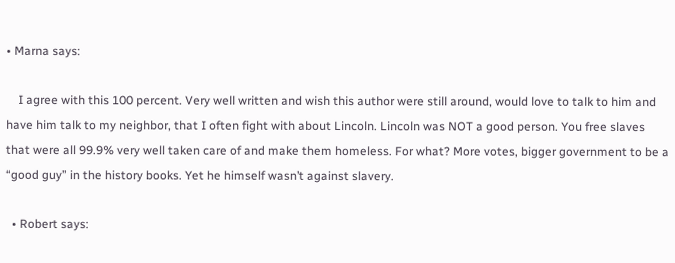• Marna says:

    I agree with this 100 percent. Very well written and wish this author were still around, would love to talk to him and have him talk to my neighbor, that I often fight with about Lincoln. Lincoln was NOT a good person. You free slaves that were all 99.9% very well taken care of and make them homeless. For what? More votes, bigger government to be a “good guy” in the history books. Yet he himself wasn’t against slavery.

  • Robert says: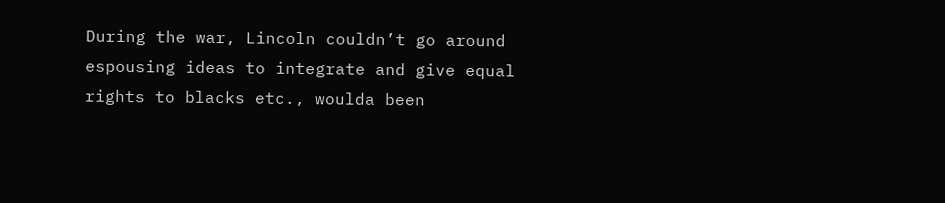During the war, Lincoln couldn’t go around espousing ideas to integrate and give equal rights to blacks etc., woulda been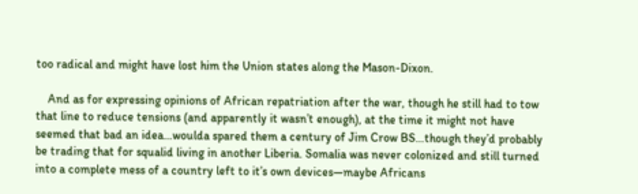too radical and might have lost him the Union states along the Mason-Dixon.

    And as for expressing opinions of African repatriation after the war, though he still had to tow that line to reduce tensions (and apparently it wasn’t enough), at the time it might not have seemed that bad an idea…woulda spared them a century of Jim Crow BS…though they’d probably be trading that for squalid living in another Liberia. Somalia was never colonized and still turned into a complete mess of a country left to it’s own devices—maybe Africans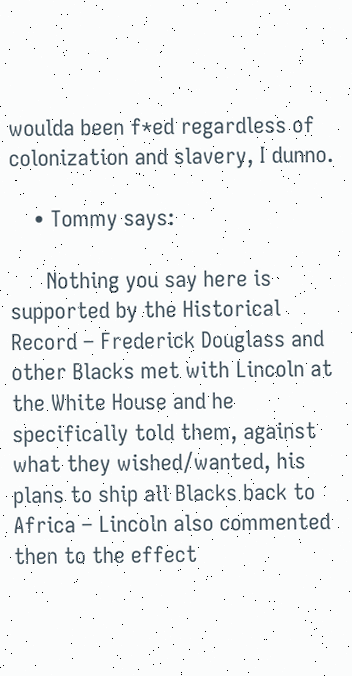woulda been f*ed regardless of colonization and slavery, I dunno.

    • Tommy says:

      Nothing you say here is supported by the Historical Record – Frederick Douglass and other Blacks met with Lincoln at the White House and he specifically told them, against what they wished/wanted, his plans to ship all Blacks back to Africa – Lincoln also commented then to the effect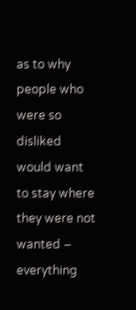as to why people who were so disliked would want to stay where they were not wanted – everything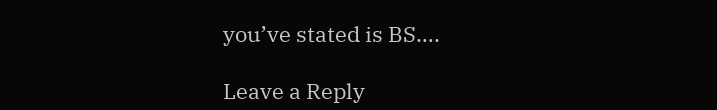you’ve stated is BS….

Leave a Reply